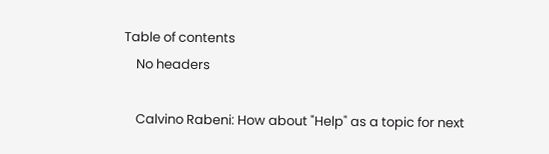Table of contents
    No headers

    Calvino Rabeni: How about "Help" as a topic for next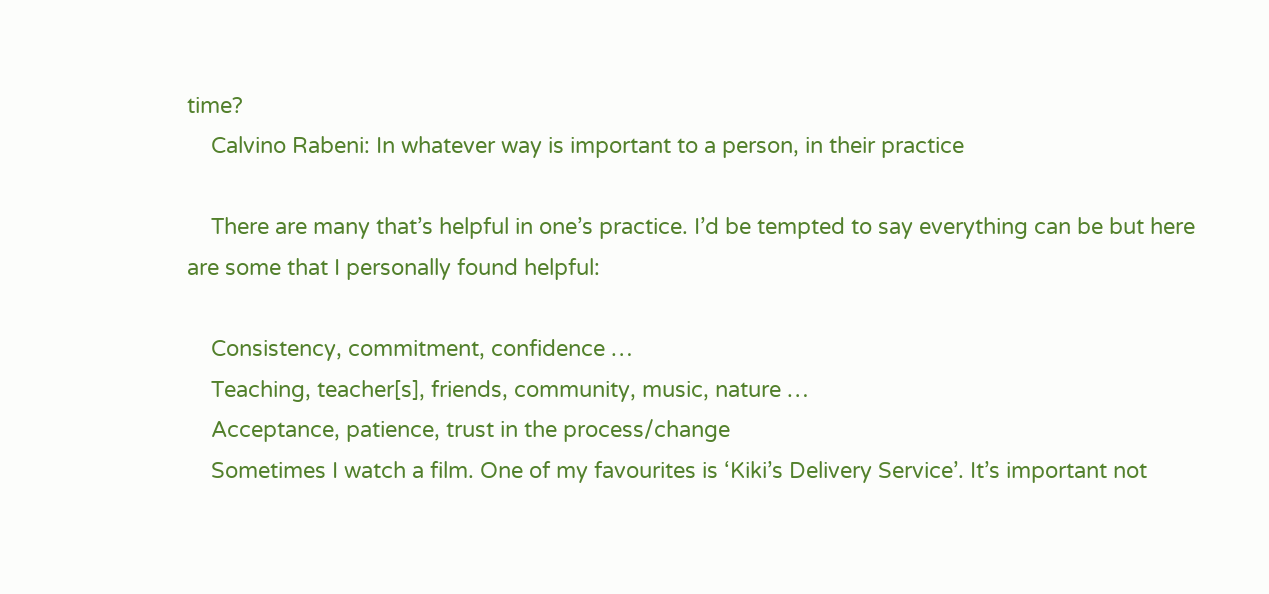time?
    Calvino Rabeni: In whatever way is important to a person, in their practice

    There are many that’s helpful in one’s practice. I’d be tempted to say everything can be but here are some that I personally found helpful:

    Consistency, commitment, confidence …
    Teaching, teacher[s], friends, community, music, nature …
    Acceptance, patience, trust in the process/change
    Sometimes I watch a film. One of my favourites is ‘Kiki’s Delivery Service’. It’s important not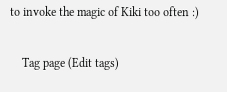to invoke the magic of Kiki too often :)

    Tag page (Edit tags)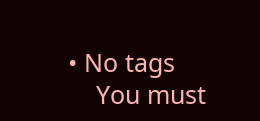• No tags
    You must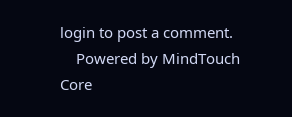login to post a comment.
    Powered by MindTouch Core